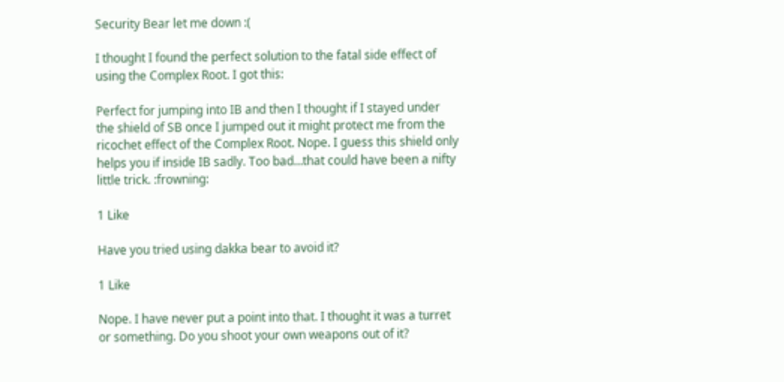Security Bear let me down :(

I thought I found the perfect solution to the fatal side effect of using the Complex Root. I got this:

Perfect for jumping into IB and then I thought if I stayed under the shield of SB once I jumped out it might protect me from the ricochet effect of the Complex Root. Nope. I guess this shield only helps you if inside IB sadly. Too bad…that could have been a nifty little trick. :frowning:

1 Like

Have you tried using dakka bear to avoid it?

1 Like

Nope. I have never put a point into that. I thought it was a turret or something. Do you shoot your own weapons out of it?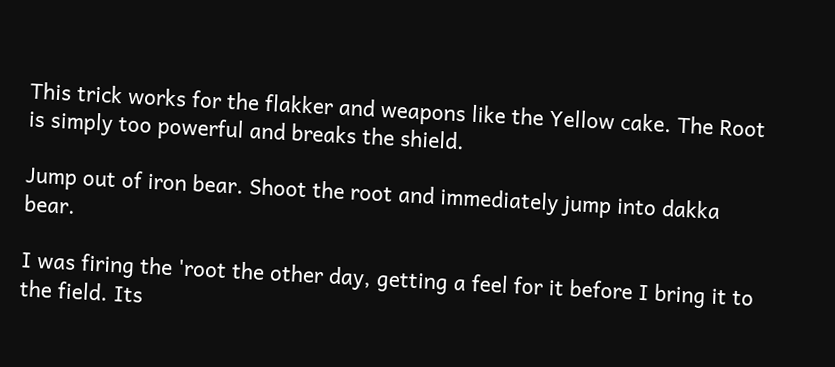This trick works for the flakker and weapons like the Yellow cake. The Root is simply too powerful and breaks the shield.

Jump out of iron bear. Shoot the root and immediately jump into dakka bear.

I was firing the 'root the other day, getting a feel for it before I bring it to the field. Its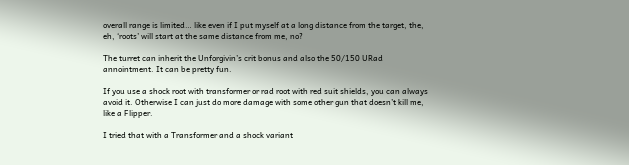overall range is limited… like even if I put myself at a long distance from the target, the, eh, ‘roots’ will start at the same distance from me, no?

The turret can inherit the Unforgivin’s crit bonus and also the 50/150 URad annointment. It can be pretty fun.

If you use a shock root with transformer or rad root with red suit shields, you can always avoid it. Otherwise I can just do more damage with some other gun that doesn’t kill me, like a Flipper.

I tried that with a Transformer and a shock variant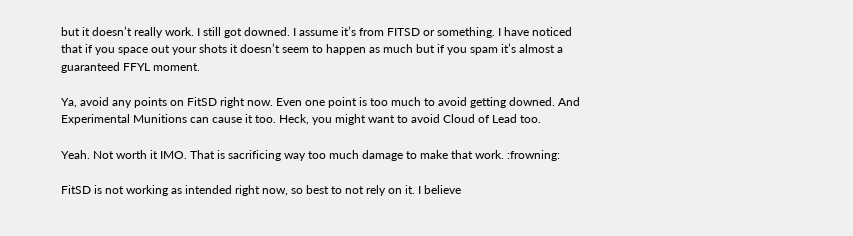but it doesn’t really work. I still got downed. I assume it’s from FITSD or something. I have noticed that if you space out your shots it doesn’t seem to happen as much but if you spam it’s almost a guaranteed FFYL moment.

Ya, avoid any points on FitSD right now. Even one point is too much to avoid getting downed. And Experimental Munitions can cause it too. Heck, you might want to avoid Cloud of Lead too.

Yeah. Not worth it IMO. That is sacrificing way too much damage to make that work. :frowning:

FitSD is not working as intended right now, so best to not rely on it. I believe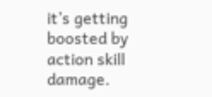it’s getting boosted by action skill damage.